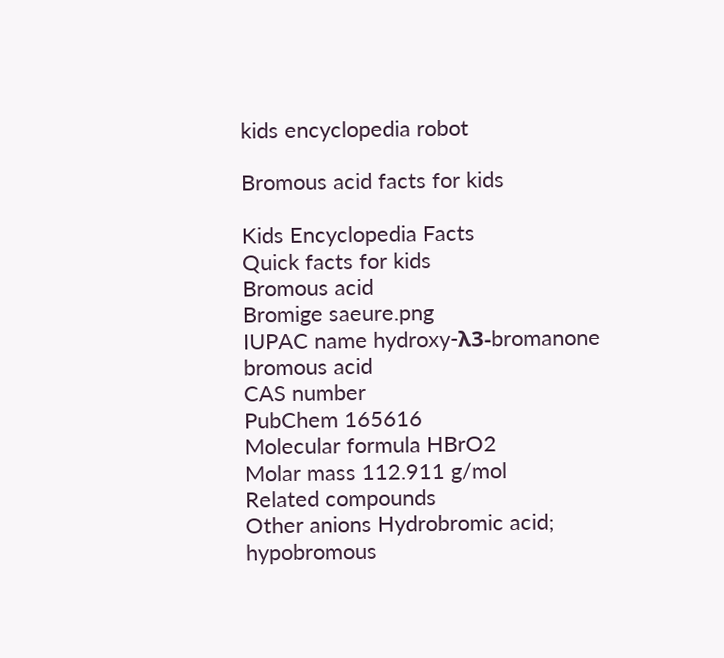kids encyclopedia robot

Bromous acid facts for kids

Kids Encyclopedia Facts
Quick facts for kids
Bromous acid
Bromige saeure.png
IUPAC name hydroxy-λ3-bromanone
bromous acid
CAS number
PubChem 165616
Molecular formula HBrO2
Molar mass 112.911 g/mol
Related compounds
Other anions Hydrobromic acid; hypobromous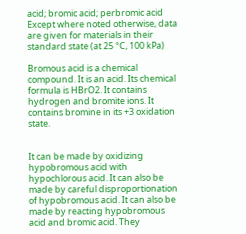acid; bromic acid; perbromic acid
Except where noted otherwise, data are given for materials in their standard state (at 25 °C, 100 kPa)

Bromous acid is a chemical compound. It is an acid. Its chemical formula is HBrO2. It contains hydrogen and bromite ions. It contains bromine in its +3 oxidation state.


It can be made by oxidizing hypobromous acid with hypochlorous acid. It can also be made by careful disproportionation of hypobromous acid. It can also be made by reacting hypobromous acid and bromic acid. They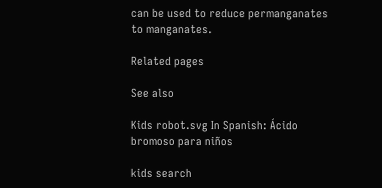can be used to reduce permanganates to manganates.

Related pages

See also

Kids robot.svg In Spanish: Ácido bromoso para niños

kids search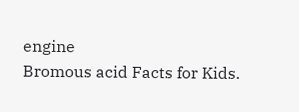engine
Bromous acid Facts for Kids.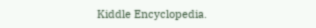Kiddle Encyclopedia.